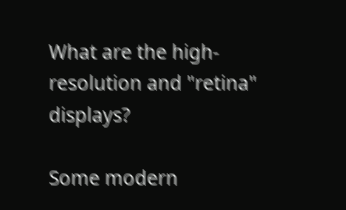What are the high-resolution and "retina" displays?

Some modern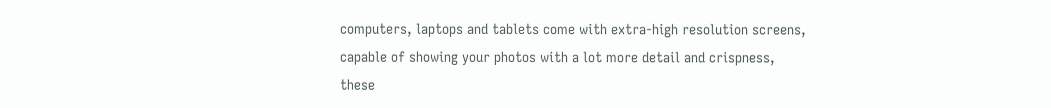computers, laptops and tablets come with extra-high resolution screens, capable of showing your photos with a lot more detail and crispness, these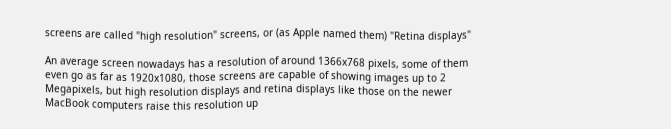screens are called "high resolution" screens, or (as Apple named them) "Retina displays"

An average screen nowadays has a resolution of around 1366x768 pixels, some of them even go as far as 1920x1080, those screens are capable of showing images up to 2 Megapixels, but high resolution displays and retina displays like those on the newer MacBook computers raise this resolution up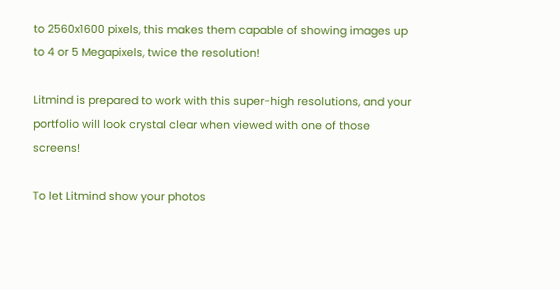to 2560x1600 pixels, this makes them capable of showing images up to 4 or 5 Megapixels, twice the resolution!

Litmind is prepared to work with this super-high resolutions, and your portfolio will look crystal clear when viewed with one of those screens!

To let Litmind show your photos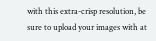with this extra-crisp resolution, be sure to upload your images with at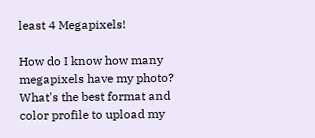least 4 Megapixels!

How do I know how many megapixels have my photo? What's the best format and color profile to upload my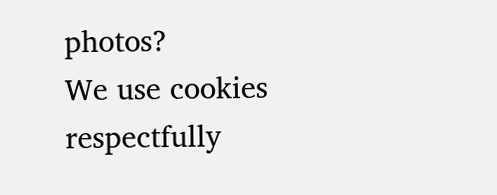photos?
We use cookies respectfully